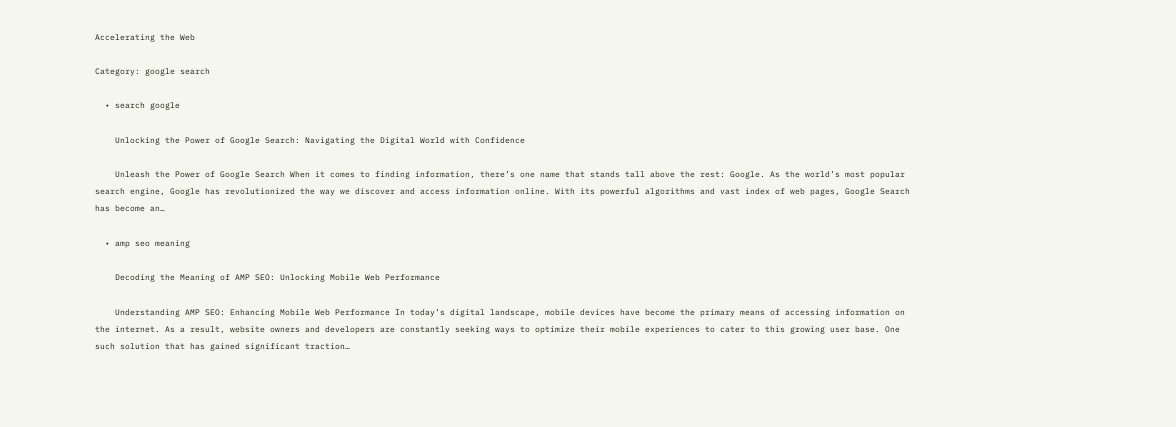Accelerating the Web

Category: google search

  • search google

    Unlocking the Power of Google Search: Navigating the Digital World with Confidence

    Unleash the Power of Google Search When it comes to finding information, there’s one name that stands tall above the rest: Google. As the world’s most popular search engine, Google has revolutionized the way we discover and access information online. With its powerful algorithms and vast index of web pages, Google Search has become an…

  • amp seo meaning

    Decoding the Meaning of AMP SEO: Unlocking Mobile Web Performance

    Understanding AMP SEO: Enhancing Mobile Web Performance In today’s digital landscape, mobile devices have become the primary means of accessing information on the internet. As a result, website owners and developers are constantly seeking ways to optimize their mobile experiences to cater to this growing user base. One such solution that has gained significant traction…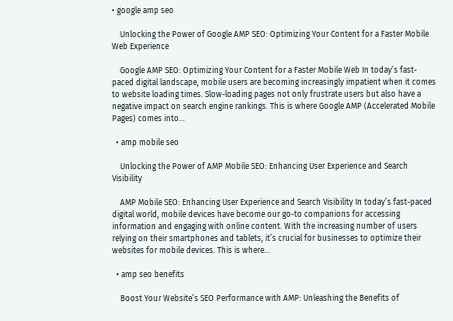• google amp seo

    Unlocking the Power of Google AMP SEO: Optimizing Your Content for a Faster Mobile Web Experience

    Google AMP SEO: Optimizing Your Content for a Faster Mobile Web In today’s fast-paced digital landscape, mobile users are becoming increasingly impatient when it comes to website loading times. Slow-loading pages not only frustrate users but also have a negative impact on search engine rankings. This is where Google AMP (Accelerated Mobile Pages) comes into…

  • amp mobile seo

    Unlocking the Power of AMP Mobile SEO: Enhancing User Experience and Search Visibility

    AMP Mobile SEO: Enhancing User Experience and Search Visibility In today’s fast-paced digital world, mobile devices have become our go-to companions for accessing information and engaging with online content. With the increasing number of users relying on their smartphones and tablets, it’s crucial for businesses to optimize their websites for mobile devices. This is where…

  • amp seo benefits

    Boost Your Website’s SEO Performance with AMP: Unleashing the Benefits of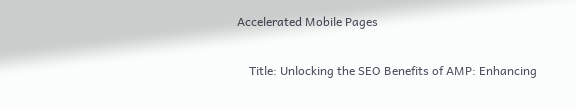Accelerated Mobile Pages

    Title: Unlocking the SEO Benefits of AMP: Enhancing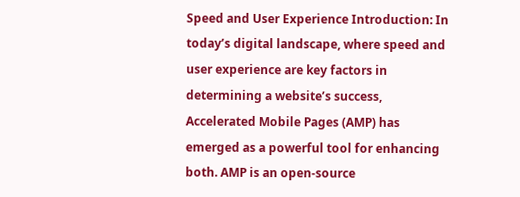Speed and User Experience Introduction: In today’s digital landscape, where speed and user experience are key factors in determining a website’s success, Accelerated Mobile Pages (AMP) has emerged as a powerful tool for enhancing both. AMP is an open-source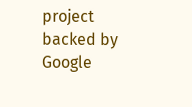project backed by Google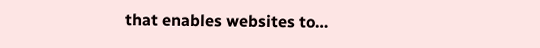that enables websites to…